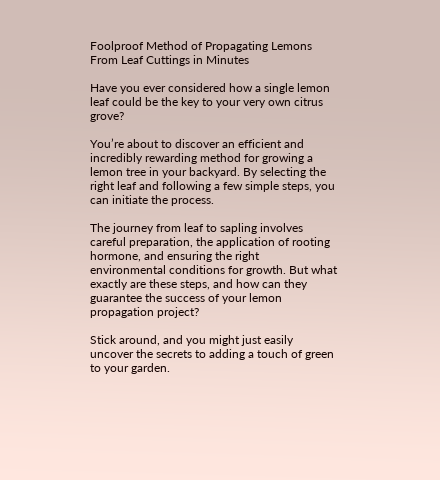Foolproof Method of Propagating Lemons From Leaf Cuttings in Minutes

Have you ever considered how a single lemon leaf could be the key to your very own citrus grove?

You’re about to discover an efficient and incredibly rewarding method for growing a lemon tree in your backyard. By selecting the right leaf and following a few simple steps, you can initiate the process.

The journey from leaf to sapling involves careful preparation, the application of rooting hormone, and ensuring the right environmental conditions for growth. But what exactly are these steps, and how can they guarantee the success of your lemon propagation project?

Stick around, and you might just easily uncover the secrets to adding a touch of green to your garden.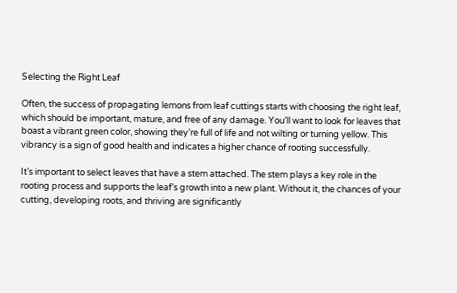Selecting the Right Leaf

Often, the success of propagating lemons from leaf cuttings starts with choosing the right leaf, which should be important, mature, and free of any damage. You’ll want to look for leaves that boast a vibrant green color, showing they’re full of life and not wilting or turning yellow. This vibrancy is a sign of good health and indicates a higher chance of rooting successfully.

It’s important to select leaves that have a stem attached. The stem plays a key role in the rooting process and supports the leaf’s growth into a new plant. Without it, the chances of your cutting, developing roots, and thriving are significantly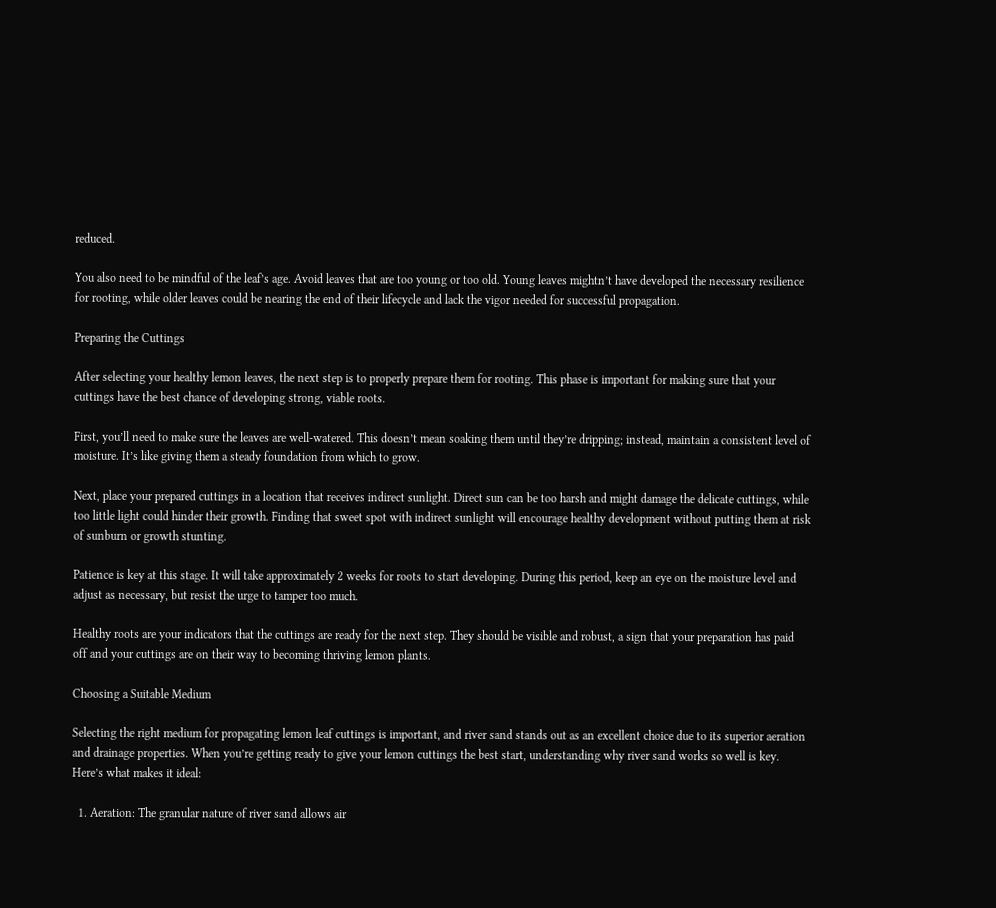reduced.

You also need to be mindful of the leaf’s age. Avoid leaves that are too young or too old. Young leaves mightn’t have developed the necessary resilience for rooting, while older leaves could be nearing the end of their lifecycle and lack the vigor needed for successful propagation.

Preparing the Cuttings

After selecting your healthy lemon leaves, the next step is to properly prepare them for rooting. This phase is important for making sure that your cuttings have the best chance of developing strong, viable roots.

First, you’ll need to make sure the leaves are well-watered. This doesn’t mean soaking them until they’re dripping; instead, maintain a consistent level of moisture. It’s like giving them a steady foundation from which to grow.

Next, place your prepared cuttings in a location that receives indirect sunlight. Direct sun can be too harsh and might damage the delicate cuttings, while too little light could hinder their growth. Finding that sweet spot with indirect sunlight will encourage healthy development without putting them at risk of sunburn or growth stunting.

Patience is key at this stage. It will take approximately 2 weeks for roots to start developing. During this period, keep an eye on the moisture level and adjust as necessary, but resist the urge to tamper too much.

Healthy roots are your indicators that the cuttings are ready for the next step. They should be visible and robust, a sign that your preparation has paid off and your cuttings are on their way to becoming thriving lemon plants.

Choosing a Suitable Medium

Selecting the right medium for propagating lemon leaf cuttings is important, and river sand stands out as an excellent choice due to its superior aeration and drainage properties. When you’re getting ready to give your lemon cuttings the best start, understanding why river sand works so well is key. Here’s what makes it ideal:

  1. Aeration: The granular nature of river sand allows air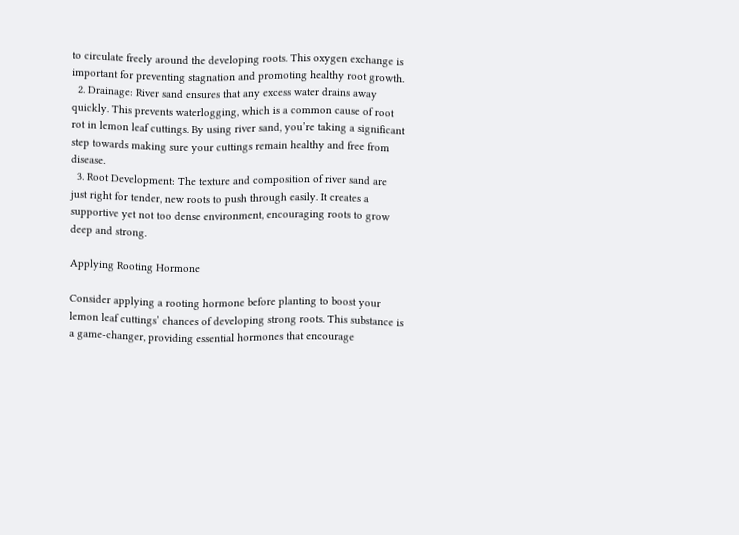to circulate freely around the developing roots. This oxygen exchange is important for preventing stagnation and promoting healthy root growth.
  2. Drainage: River sand ensures that any excess water drains away quickly. This prevents waterlogging, which is a common cause of root rot in lemon leaf cuttings. By using river sand, you’re taking a significant step towards making sure your cuttings remain healthy and free from disease.
  3. Root Development: The texture and composition of river sand are just right for tender, new roots to push through easily. It creates a supportive yet not too dense environment, encouraging roots to grow deep and strong.

Applying Rooting Hormone

Consider applying a rooting hormone before planting to boost your lemon leaf cuttings’ chances of developing strong roots. This substance is a game-changer, providing essential hormones that encourage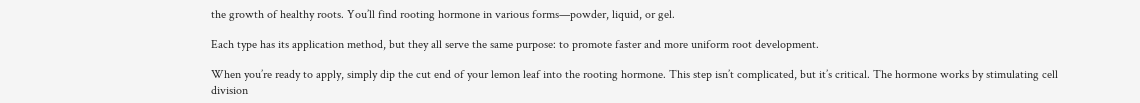the growth of healthy roots. You’ll find rooting hormone in various forms—powder, liquid, or gel.

Each type has its application method, but they all serve the same purpose: to promote faster and more uniform root development.

When you’re ready to apply, simply dip the cut end of your lemon leaf into the rooting hormone. This step isn’t complicated, but it’s critical. The hormone works by stimulating cell division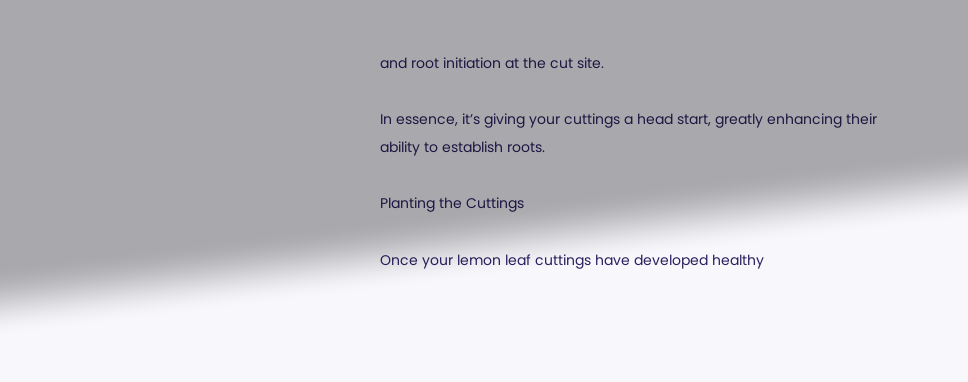and root initiation at the cut site.

In essence, it’s giving your cuttings a head start, greatly enhancing their ability to establish roots.

Planting the Cuttings

Once your lemon leaf cuttings have developed healthy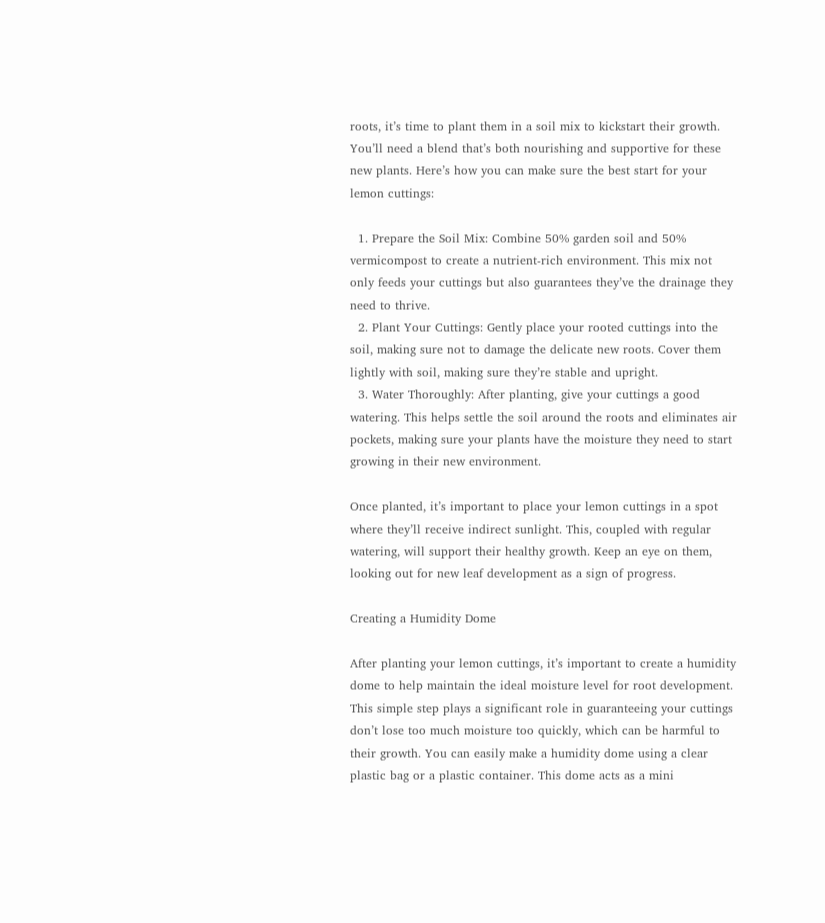roots, it’s time to plant them in a soil mix to kickstart their growth. You’ll need a blend that’s both nourishing and supportive for these new plants. Here’s how you can make sure the best start for your lemon cuttings:

  1. Prepare the Soil Mix: Combine 50% garden soil and 50% vermicompost to create a nutrient-rich environment. This mix not only feeds your cuttings but also guarantees they’ve the drainage they need to thrive.
  2. Plant Your Cuttings: Gently place your rooted cuttings into the soil, making sure not to damage the delicate new roots. Cover them lightly with soil, making sure they’re stable and upright.
  3. Water Thoroughly: After planting, give your cuttings a good watering. This helps settle the soil around the roots and eliminates air pockets, making sure your plants have the moisture they need to start growing in their new environment.

Once planted, it’s important to place your lemon cuttings in a spot where they’ll receive indirect sunlight. This, coupled with regular watering, will support their healthy growth. Keep an eye on them, looking out for new leaf development as a sign of progress.

Creating a Humidity Dome

After planting your lemon cuttings, it’s important to create a humidity dome to help maintain the ideal moisture level for root development. This simple step plays a significant role in guaranteeing your cuttings don’t lose too much moisture too quickly, which can be harmful to their growth. You can easily make a humidity dome using a clear plastic bag or a plastic container. This dome acts as a mini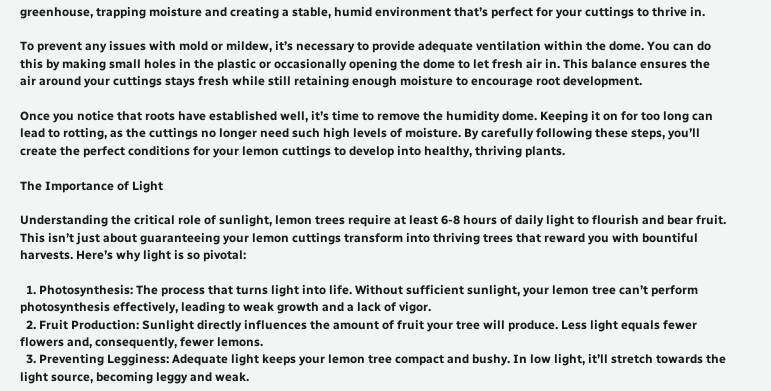greenhouse, trapping moisture and creating a stable, humid environment that’s perfect for your cuttings to thrive in.

To prevent any issues with mold or mildew, it’s necessary to provide adequate ventilation within the dome. You can do this by making small holes in the plastic or occasionally opening the dome to let fresh air in. This balance ensures the air around your cuttings stays fresh while still retaining enough moisture to encourage root development.

Once you notice that roots have established well, it’s time to remove the humidity dome. Keeping it on for too long can lead to rotting, as the cuttings no longer need such high levels of moisture. By carefully following these steps, you’ll create the perfect conditions for your lemon cuttings to develop into healthy, thriving plants.

The Importance of Light

Understanding the critical role of sunlight, lemon trees require at least 6-8 hours of daily light to flourish and bear fruit. This isn’t just about guaranteeing your lemon cuttings transform into thriving trees that reward you with bountiful harvests. Here’s why light is so pivotal:

  1. Photosynthesis: The process that turns light into life. Without sufficient sunlight, your lemon tree can’t perform photosynthesis effectively, leading to weak growth and a lack of vigor.
  2. Fruit Production: Sunlight directly influences the amount of fruit your tree will produce. Less light equals fewer flowers and, consequently, fewer lemons.
  3. Preventing Legginess: Adequate light keeps your lemon tree compact and bushy. In low light, it’ll stretch towards the light source, becoming leggy and weak.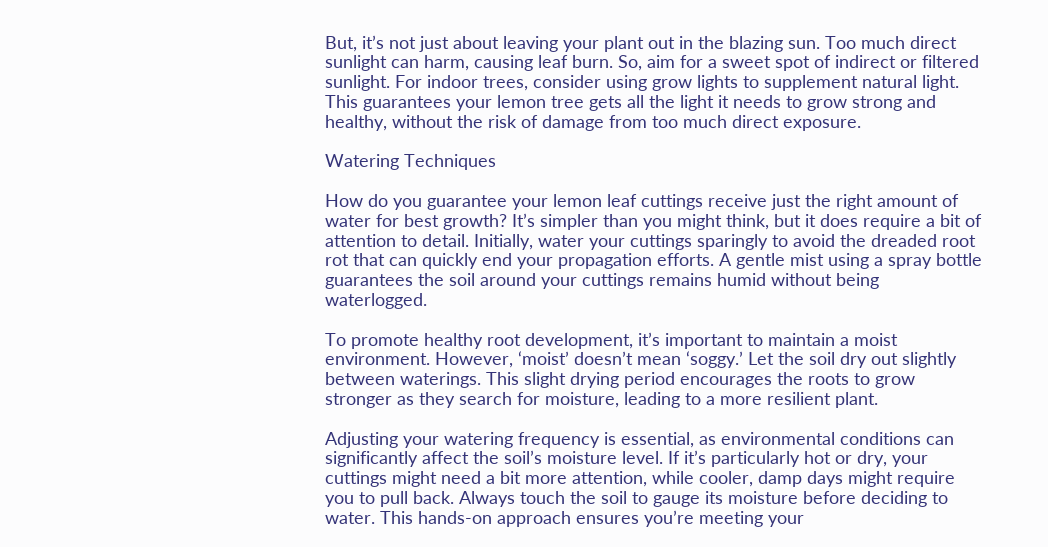But, it’s not just about leaving your plant out in the blazing sun. Too much direct sunlight can harm, causing leaf burn. So, aim for a sweet spot of indirect or filtered sunlight. For indoor trees, consider using grow lights to supplement natural light. This guarantees your lemon tree gets all the light it needs to grow strong and healthy, without the risk of damage from too much direct exposure.

Watering Techniques

How do you guarantee your lemon leaf cuttings receive just the right amount of water for best growth? It’s simpler than you might think, but it does require a bit of attention to detail. Initially, water your cuttings sparingly to avoid the dreaded root rot that can quickly end your propagation efforts. A gentle mist using a spray bottle guarantees the soil around your cuttings remains humid without being waterlogged.

To promote healthy root development, it’s important to maintain a moist environment. However, ‘moist’ doesn’t mean ‘soggy.’ Let the soil dry out slightly between waterings. This slight drying period encourages the roots to grow stronger as they search for moisture, leading to a more resilient plant.

Adjusting your watering frequency is essential, as environmental conditions can significantly affect the soil’s moisture level. If it’s particularly hot or dry, your cuttings might need a bit more attention, while cooler, damp days might require you to pull back. Always touch the soil to gauge its moisture before deciding to water. This hands-on approach ensures you’re meeting your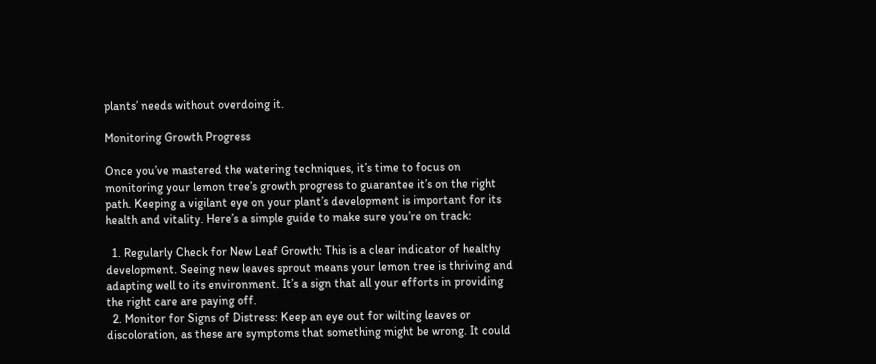plants’ needs without overdoing it.

Monitoring Growth Progress

Once you’ve mastered the watering techniques, it’s time to focus on monitoring your lemon tree’s growth progress to guarantee it’s on the right path. Keeping a vigilant eye on your plant’s development is important for its health and vitality. Here’s a simple guide to make sure you’re on track:

  1. Regularly Check for New Leaf Growth: This is a clear indicator of healthy development. Seeing new leaves sprout means your lemon tree is thriving and adapting well to its environment. It’s a sign that all your efforts in providing the right care are paying off.
  2. Monitor for Signs of Distress: Keep an eye out for wilting leaves or discoloration, as these are symptoms that something might be wrong. It could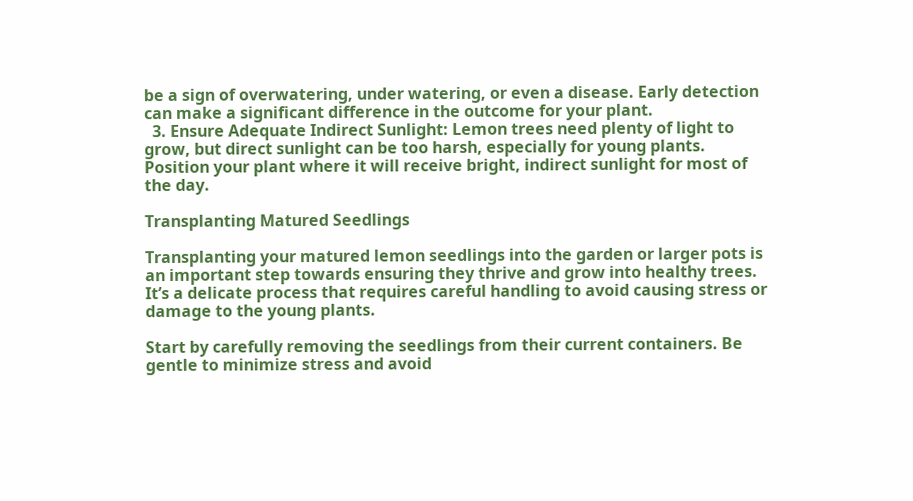be a sign of overwatering, under watering, or even a disease. Early detection can make a significant difference in the outcome for your plant.
  3. Ensure Adequate Indirect Sunlight: Lemon trees need plenty of light to grow, but direct sunlight can be too harsh, especially for young plants. Position your plant where it will receive bright, indirect sunlight for most of the day.

Transplanting Matured Seedlings

Transplanting your matured lemon seedlings into the garden or larger pots is an important step towards ensuring they thrive and grow into healthy trees. It’s a delicate process that requires careful handling to avoid causing stress or damage to the young plants.

Start by carefully removing the seedlings from their current containers. Be gentle to minimize stress and avoid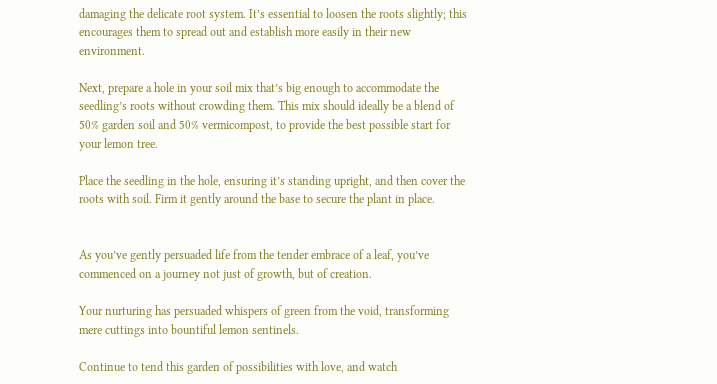damaging the delicate root system. It’s essential to loosen the roots slightly; this encourages them to spread out and establish more easily in their new environment.

Next, prepare a hole in your soil mix that’s big enough to accommodate the seedling’s roots without crowding them. This mix should ideally be a blend of 50% garden soil and 50% vermicompost, to provide the best possible start for your lemon tree.

Place the seedling in the hole, ensuring it’s standing upright, and then cover the roots with soil. Firm it gently around the base to secure the plant in place.


As you’ve gently persuaded life from the tender embrace of a leaf, you’ve commenced on a journey not just of growth, but of creation.

Your nurturing has persuaded whispers of green from the void, transforming mere cuttings into bountiful lemon sentinels.

Continue to tend this garden of possibilities with love, and watch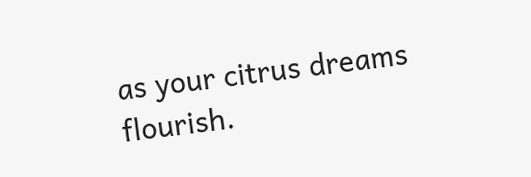as your citrus dreams flourish.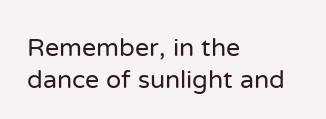Remember, in the dance of sunlight and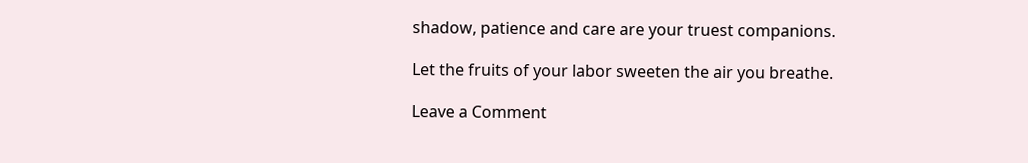shadow, patience and care are your truest companions.

Let the fruits of your labor sweeten the air you breathe.

Leave a Comment